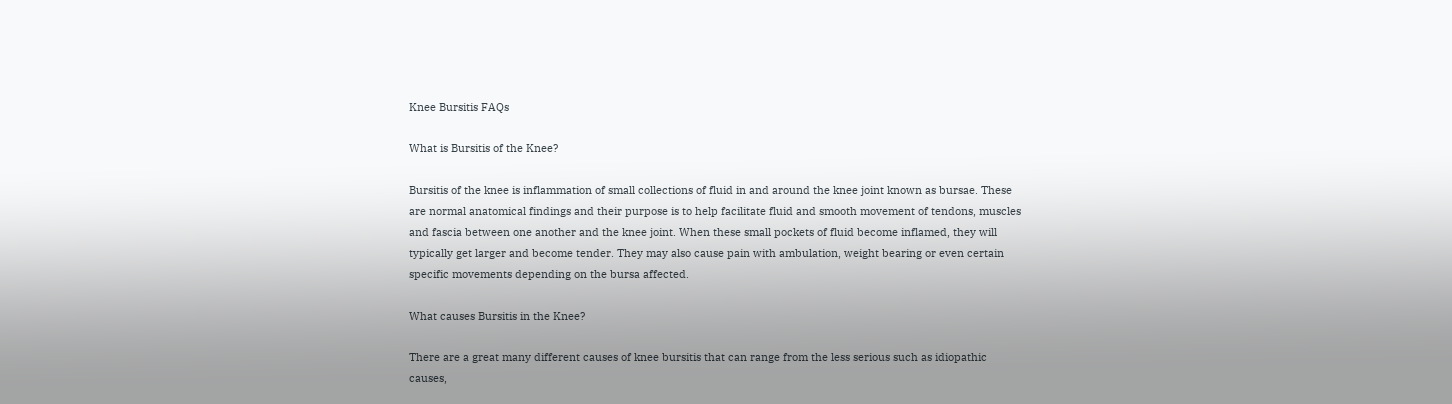Knee Bursitis FAQs

What is Bursitis of the Knee?

Bursitis of the knee is inflammation of small collections of fluid in and around the knee joint known as bursae. These are normal anatomical findings and their purpose is to help facilitate fluid and smooth movement of tendons, muscles and fascia between one another and the knee joint. When these small pockets of fluid become inflamed, they will typically get larger and become tender. They may also cause pain with ambulation, weight bearing or even certain specific movements depending on the bursa affected.

What causes Bursitis in the Knee?

There are a great many different causes of knee bursitis that can range from the less serious such as idiopathic causes,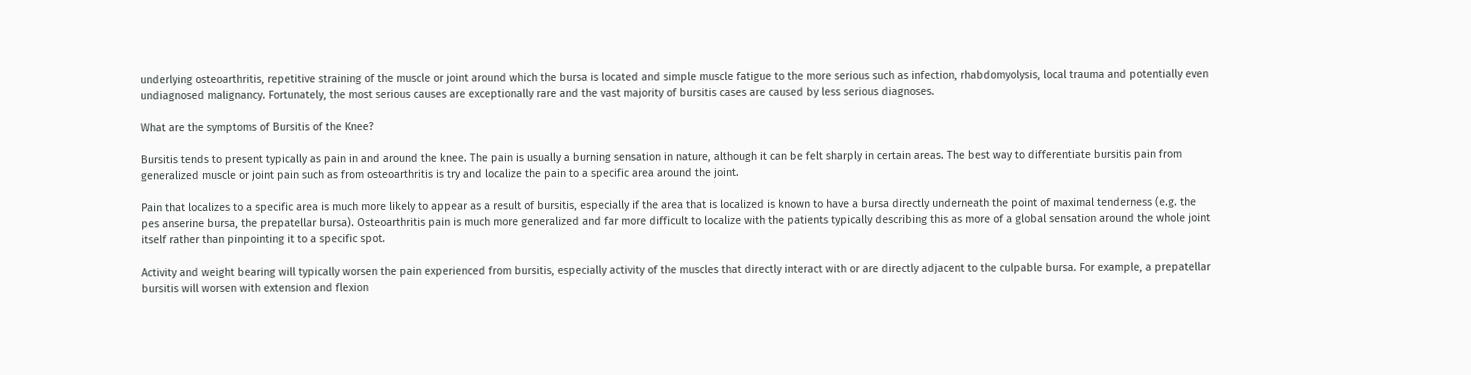underlying osteoarthritis, repetitive straining of the muscle or joint around which the bursa is located and simple muscle fatigue to the more serious such as infection, rhabdomyolysis, local trauma and potentially even undiagnosed malignancy. Fortunately, the most serious causes are exceptionally rare and the vast majority of bursitis cases are caused by less serious diagnoses.

What are the symptoms of Bursitis of the Knee?

Bursitis tends to present typically as pain in and around the knee. The pain is usually a burning sensation in nature, although it can be felt sharply in certain areas. The best way to differentiate bursitis pain from generalized muscle or joint pain such as from osteoarthritis is try and localize the pain to a specific area around the joint.

Pain that localizes to a specific area is much more likely to appear as a result of bursitis, especially if the area that is localized is known to have a bursa directly underneath the point of maximal tenderness (e.g. the pes anserine bursa, the prepatellar bursa). Osteoarthritis pain is much more generalized and far more difficult to localize with the patients typically describing this as more of a global sensation around the whole joint itself rather than pinpointing it to a specific spot.

Activity and weight bearing will typically worsen the pain experienced from bursitis, especially activity of the muscles that directly interact with or are directly adjacent to the culpable bursa. For example, a prepatellar bursitis will worsen with extension and flexion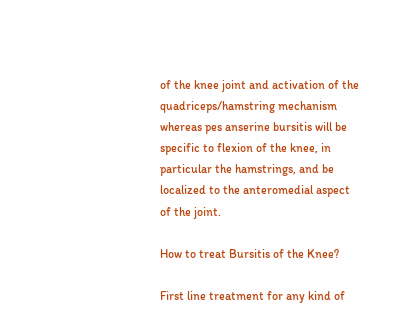of the knee joint and activation of the quadriceps/hamstring mechanism whereas pes anserine bursitis will be specific to flexion of the knee, in particular the hamstrings, and be localized to the anteromedial aspect of the joint.

How to treat Bursitis of the Knee?

First line treatment for any kind of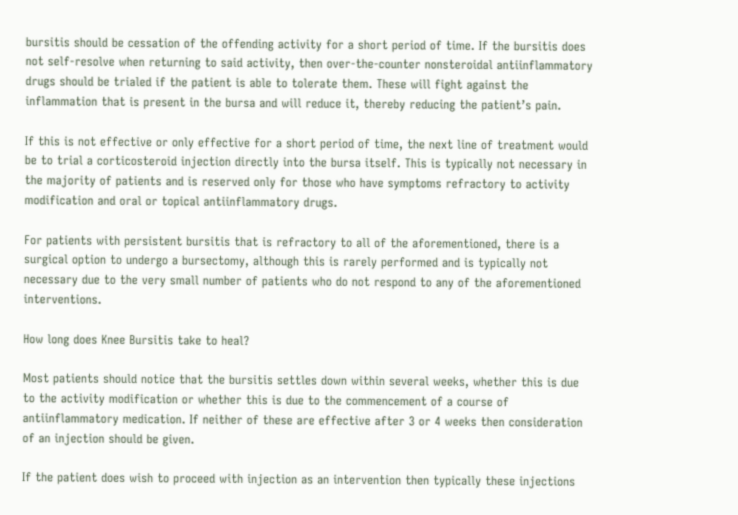bursitis should be cessation of the offending activity for a short period of time. If the bursitis does not self-resolve when returning to said activity, then over-the-counter nonsteroidal antiinflammatory drugs should be trialed if the patient is able to tolerate them. These will fight against the inflammation that is present in the bursa and will reduce it, thereby reducing the patient’s pain.

If this is not effective or only effective for a short period of time, the next line of treatment would be to trial a corticosteroid injection directly into the bursa itself. This is typically not necessary in the majority of patients and is reserved only for those who have symptoms refractory to activity modification and oral or topical antiinflammatory drugs.

For patients with persistent bursitis that is refractory to all of the aforementioned, there is a surgical option to undergo a bursectomy, although this is rarely performed and is typically not necessary due to the very small number of patients who do not respond to any of the aforementioned interventions.

How long does Knee Bursitis take to heal?

Most patients should notice that the bursitis settles down within several weeks, whether this is due to the activity modification or whether this is due to the commencement of a course of antiinflammatory medication. If neither of these are effective after 3 or 4 weeks then consideration of an injection should be given.

If the patient does wish to proceed with injection as an intervention then typically these injections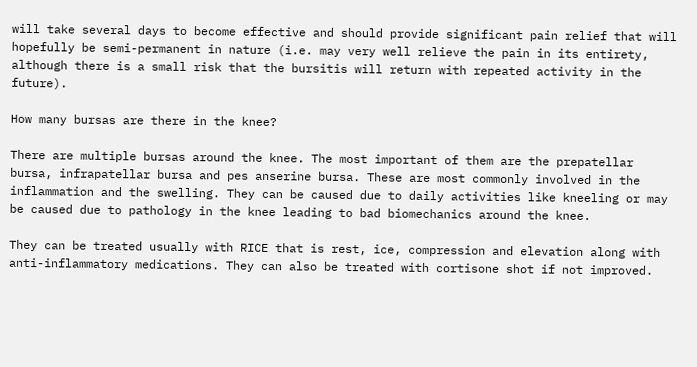will take several days to become effective and should provide significant pain relief that will hopefully be semi-permanent in nature (i.e. may very well relieve the pain in its entirety, although there is a small risk that the bursitis will return with repeated activity in the future).

How many bursas are there in the knee?

There are multiple bursas around the knee. The most important of them are the prepatellar bursa, infrapatellar bursa and pes anserine bursa. These are most commonly involved in the inflammation and the swelling. They can be caused due to daily activities like kneeling or may be caused due to pathology in the knee leading to bad biomechanics around the knee.

They can be treated usually with RICE that is rest, ice, compression and elevation along with anti-inflammatory medications. They can also be treated with cortisone shot if not improved.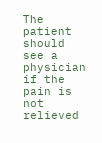The patient should see a physician if the pain is not relieved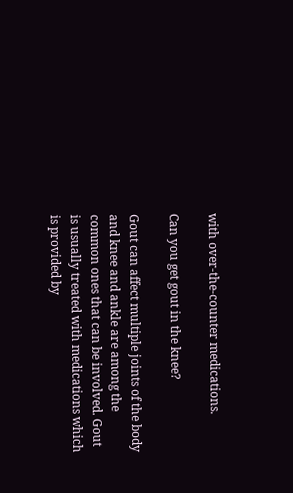with over-the-counter medications.

Can you get gout in the knee?

Gout can affect multiple joints of the body and knee and ankle are among the common ones that can be involved. Gout is usually treated with medications which is provided by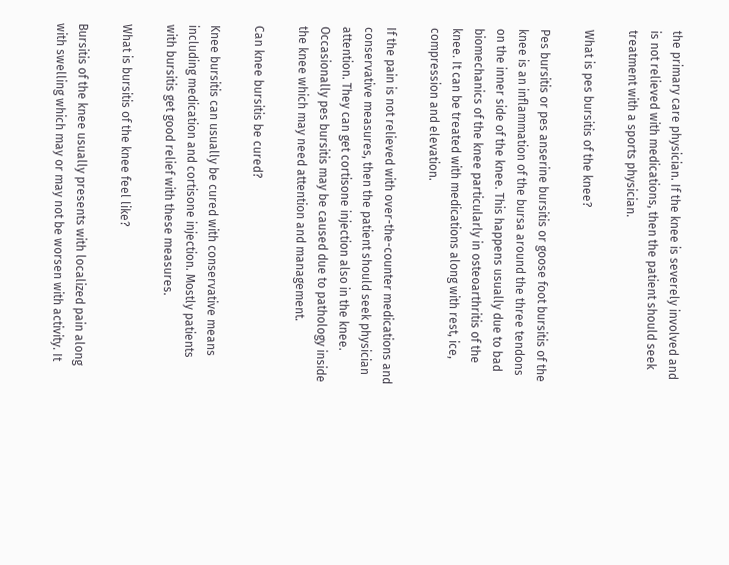the primary care physician. If the knee is severely involved and is not relieved with medications, then the patient should seek treatment with a sports physician.

What is pes bursitis of the knee?

Pes bursitis or pes anserine bursitis or goose foot bursitis of the knee is an inflammation of the bursa around the three tendons on the inner side of the knee. This happens usually due to bad biomechanics of the knee particularly in osteoarthritis of the knee. It can be treated with medications along with rest, ice, compression and elevation.

If the pain is not relieved with over-the-counter medications and conservative measures, then the patient should seek physician attention. They can get cortisone injection also in the knee. Occasionally pes bursitis may be caused due to pathology inside the knee which may need attention and management.

Can knee bursitis be cured?

Knee bursitis can usually be cured with conservative means including medication and cortisone injection. Mostly patients with bursitis get good relief with these measures.

What is bursitis of the knee feel like?

Bursitis of the knee usually presents with localized pain along with swelling which may or may not be worsen with activity. It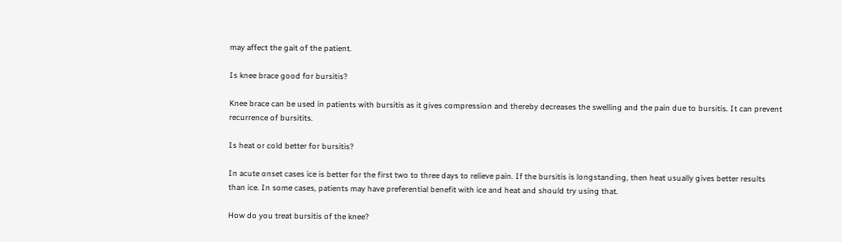may affect the gait of the patient.

Is knee brace good for bursitis?

Knee brace can be used in patients with bursitis as it gives compression and thereby decreases the swelling and the pain due to bursitis. It can prevent recurrence of bursitits.

Is heat or cold better for bursitis?

In acute onset cases ice is better for the first two to three days to relieve pain. If the bursitis is longstanding, then heat usually gives better results than ice. In some cases, patients may have preferential benefit with ice and heat and should try using that.

How do you treat bursitis of the knee?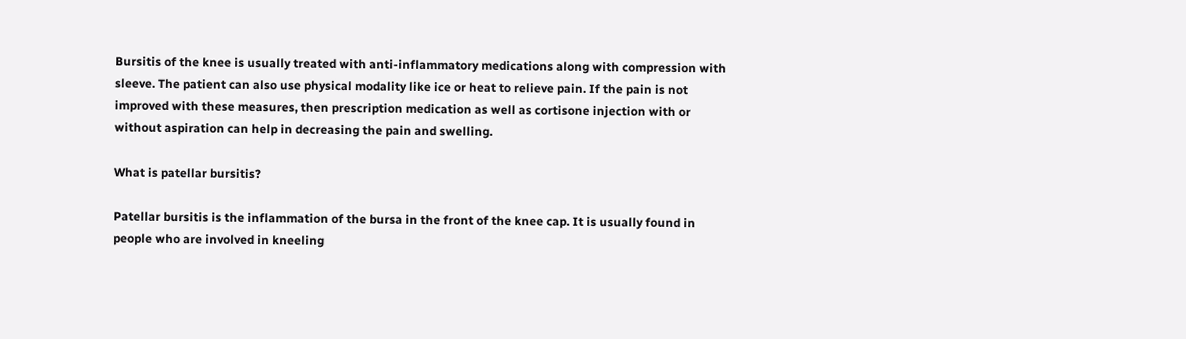Bursitis of the knee is usually treated with anti-inflammatory medications along with compression with sleeve. The patient can also use physical modality like ice or heat to relieve pain. If the pain is not improved with these measures, then prescription medication as well as cortisone injection with or without aspiration can help in decreasing the pain and swelling.

What is patellar bursitis?

Patellar bursitis is the inflammation of the bursa in the front of the knee cap. It is usually found in people who are involved in kneeling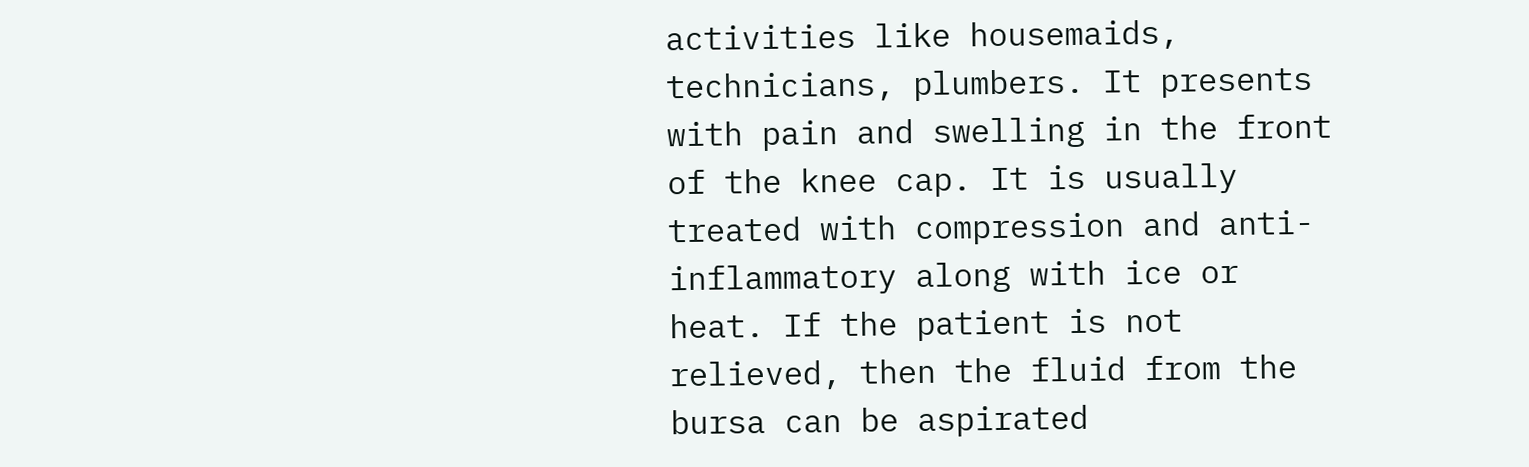activities like housemaids, technicians, plumbers. It presents with pain and swelling in the front of the knee cap. It is usually treated with compression and anti-inflammatory along with ice or heat. If the patient is not relieved, then the fluid from the bursa can be aspirated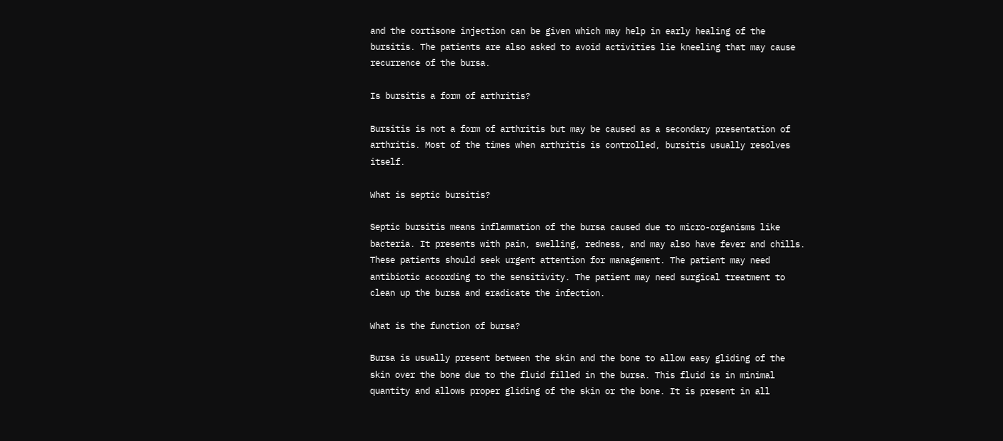and the cortisone injection can be given which may help in early healing of the bursitis. The patients are also asked to avoid activities lie kneeling that may cause recurrence of the bursa.

Is bursitis a form of arthritis?

Bursitis is not a form of arthritis but may be caused as a secondary presentation of arthritis. Most of the times when arthritis is controlled, bursitis usually resolves itself.

What is septic bursitis?

Septic bursitis means inflammation of the bursa caused due to micro-organisms like bacteria. It presents with pain, swelling, redness, and may also have fever and chills. These patients should seek urgent attention for management. The patient may need antibiotic according to the sensitivity. The patient may need surgical treatment to clean up the bursa and eradicate the infection.

What is the function of bursa?

Bursa is usually present between the skin and the bone to allow easy gliding of the skin over the bone due to the fluid filled in the bursa. This fluid is in minimal quantity and allows proper gliding of the skin or the bone. It is present in all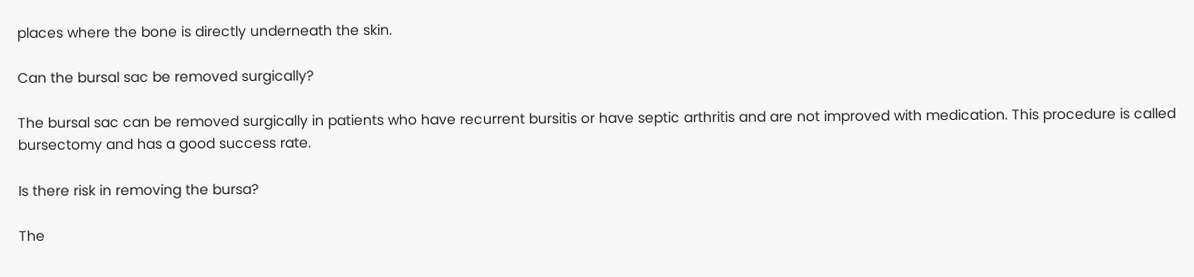places where the bone is directly underneath the skin.

Can the bursal sac be removed surgically?

The bursal sac can be removed surgically in patients who have recurrent bursitis or have septic arthritis and are not improved with medication. This procedure is called bursectomy and has a good success rate.

Is there risk in removing the bursa?

The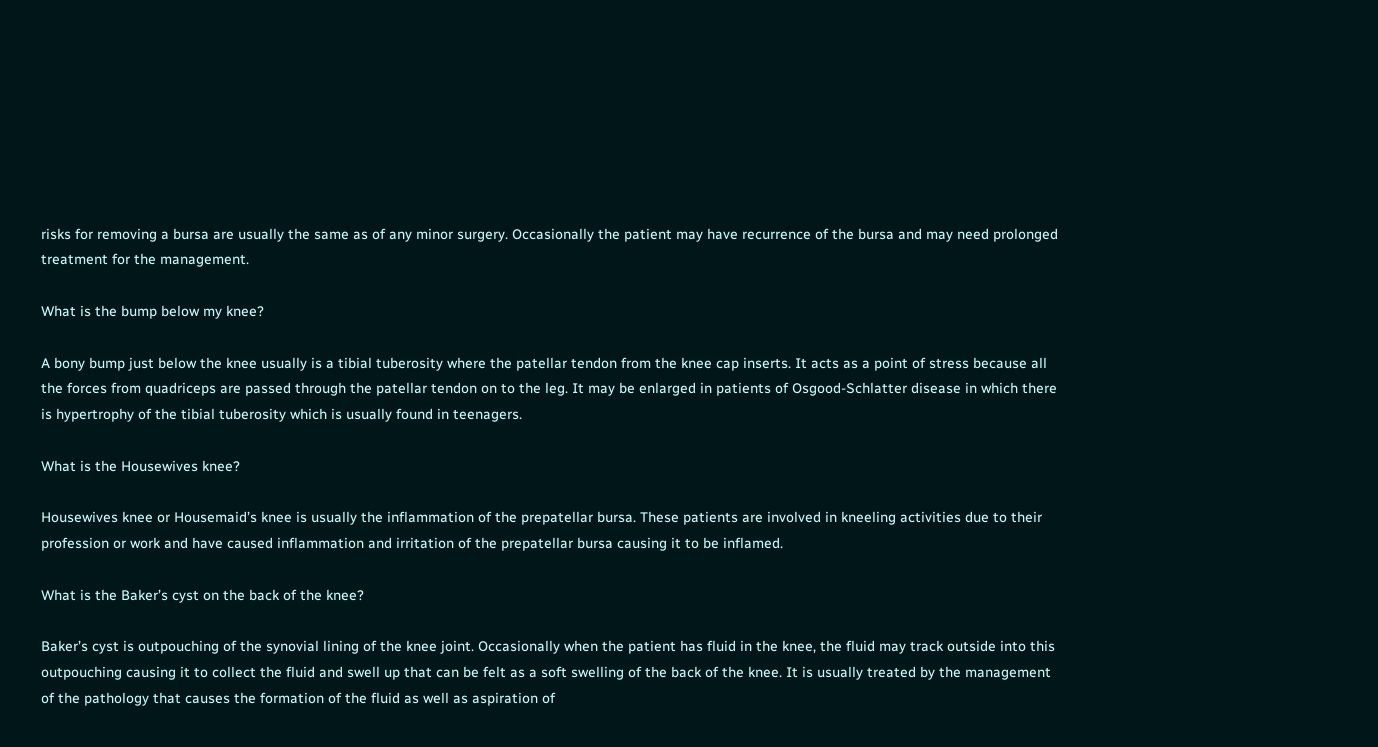risks for removing a bursa are usually the same as of any minor surgery. Occasionally the patient may have recurrence of the bursa and may need prolonged treatment for the management.

What is the bump below my knee?

A bony bump just below the knee usually is a tibial tuberosity where the patellar tendon from the knee cap inserts. It acts as a point of stress because all the forces from quadriceps are passed through the patellar tendon on to the leg. It may be enlarged in patients of Osgood-Schlatter disease in which there is hypertrophy of the tibial tuberosity which is usually found in teenagers.

What is the Housewives knee?

Housewives knee or Housemaid’s knee is usually the inflammation of the prepatellar bursa. These patients are involved in kneeling activities due to their profession or work and have caused inflammation and irritation of the prepatellar bursa causing it to be inflamed.

What is the Baker’s cyst on the back of the knee?

Baker’s cyst is outpouching of the synovial lining of the knee joint. Occasionally when the patient has fluid in the knee, the fluid may track outside into this outpouching causing it to collect the fluid and swell up that can be felt as a soft swelling of the back of the knee. It is usually treated by the management of the pathology that causes the formation of the fluid as well as aspiration of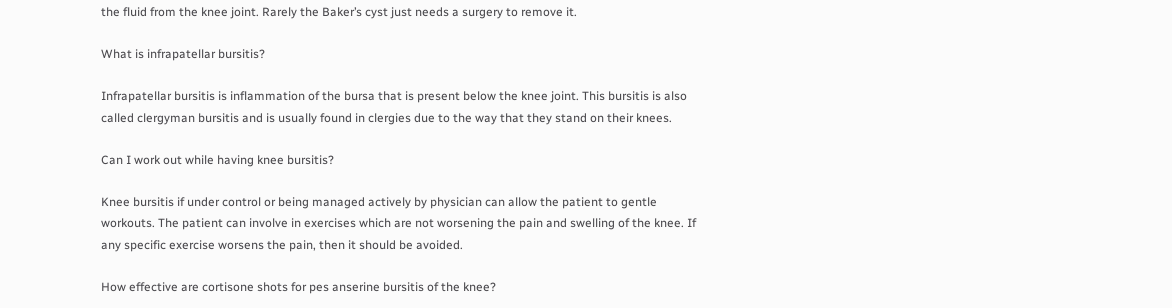the fluid from the knee joint. Rarely the Baker’s cyst just needs a surgery to remove it.

What is infrapatellar bursitis?

Infrapatellar bursitis is inflammation of the bursa that is present below the knee joint. This bursitis is also called clergyman bursitis and is usually found in clergies due to the way that they stand on their knees.

Can I work out while having knee bursitis?

Knee bursitis if under control or being managed actively by physician can allow the patient to gentle workouts. The patient can involve in exercises which are not worsening the pain and swelling of the knee. If any specific exercise worsens the pain, then it should be avoided.

How effective are cortisone shots for pes anserine bursitis of the knee?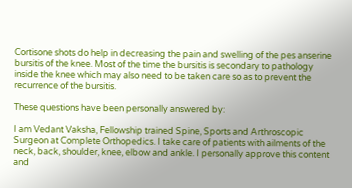Cortisone shots do help in decreasing the pain and swelling of the pes anserine bursitis of the knee. Most of the time the bursitis is secondary to pathology inside the knee which may also need to be taken care so as to prevent the recurrence of the bursitis.

These questions have been personally answered by:

I am Vedant Vaksha, Fellowship trained Spine, Sports and Arthroscopic Surgeon at Complete Orthopedics. I take care of patients with ailments of the neck, back, shoulder, knee, elbow and ankle. I personally approve this content and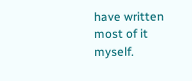have written most of it myself.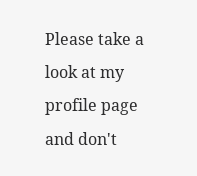Please take a look at my profile page and don't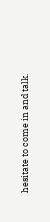hesitate to come in and talk.